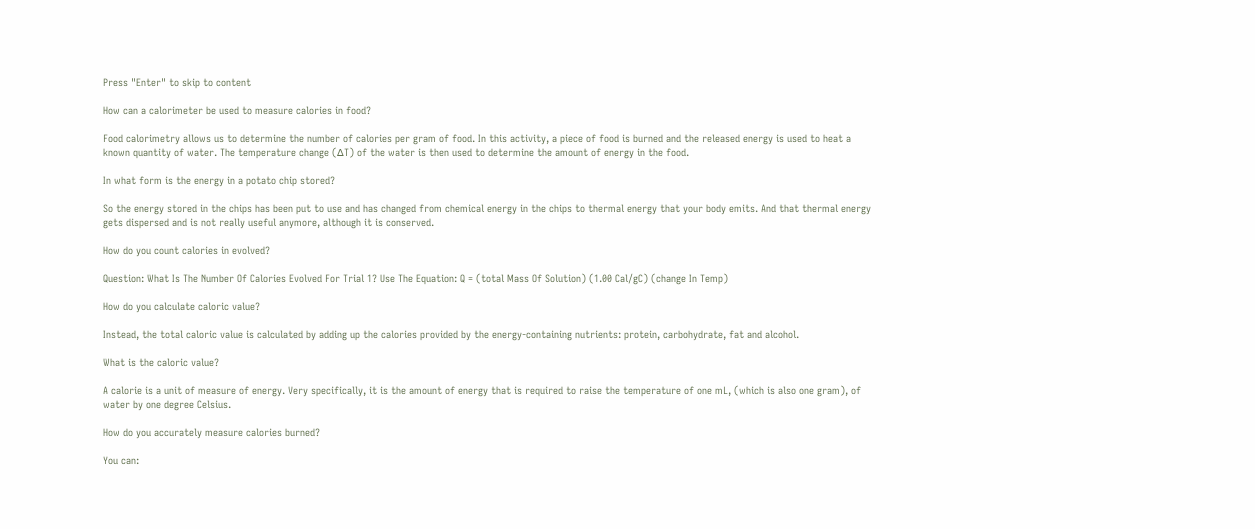Press "Enter" to skip to content

How can a calorimeter be used to measure calories in food?

Food calorimetry allows us to determine the number of calories per gram of food. In this activity, a piece of food is burned and the released energy is used to heat a known quantity of water. The temperature change (∆T) of the water is then used to determine the amount of energy in the food.

In what form is the energy in a potato chip stored?

So the energy stored in the chips has been put to use and has changed from chemical energy in the chips to thermal energy that your body emits. And that thermal energy gets dispersed and is not really useful anymore, although it is conserved.

How do you count calories in evolved?

Question: What Is The Number Of Calories Evolved For Trial 1? Use The Equation: Q = (total Mass Of Solution) (1.00 Cal/gC) (change In Temp)

How do you calculate caloric value?

Instead, the total caloric value is calculated by adding up the calories provided by the energy-containing nutrients: protein, carbohydrate, fat and alcohol.

What is the caloric value?

A calorie is a unit of measure of energy. Very specifically, it is the amount of energy that is required to raise the temperature of one mL, (which is also one gram), of water by one degree Celsius.

How do you accurately measure calories burned?

You can: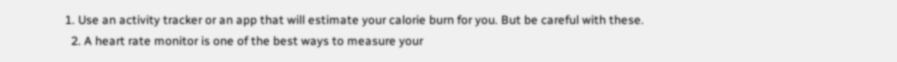1. Use an activity tracker or an app that will estimate your calorie burn for you. But be careful with these.
  2. A heart rate monitor is one of the best ways to measure your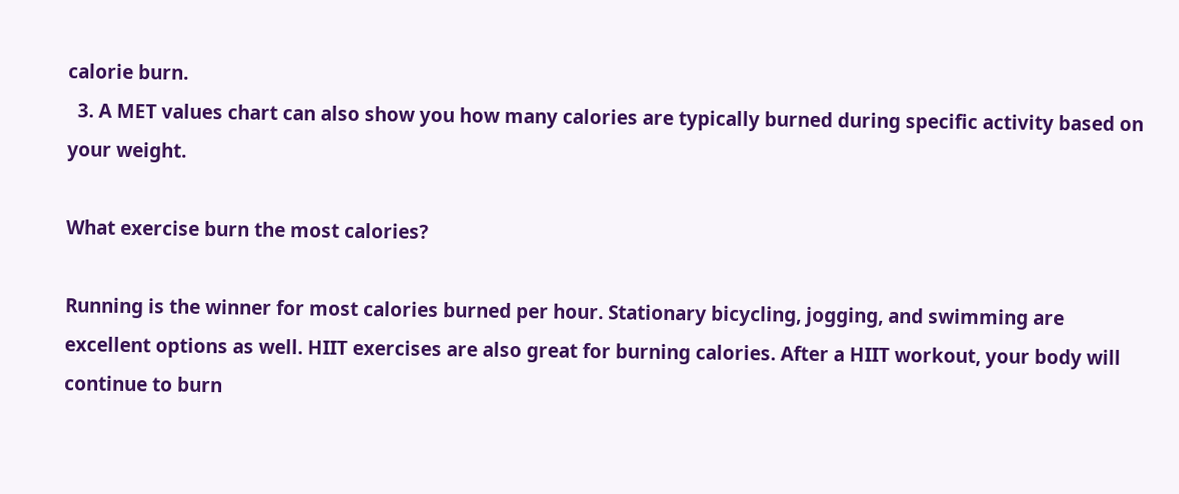calorie burn.
  3. A MET values chart can also show you how many calories are typically burned during specific activity based on your weight.

What exercise burn the most calories?

Running is the winner for most calories burned per hour. Stationary bicycling, jogging, and swimming are excellent options as well. HIIT exercises are also great for burning calories. After a HIIT workout, your body will continue to burn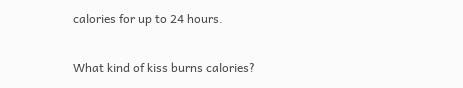calories for up to 24 hours.

What kind of kiss burns calories?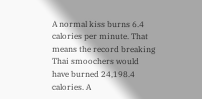A normal kiss burns 6.4 calories per minute. That means the record breaking Thai smoochers would have burned 24,198.4 calories. A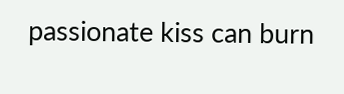passionate kiss can burn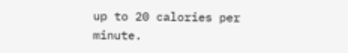up to 20 calories per minute.